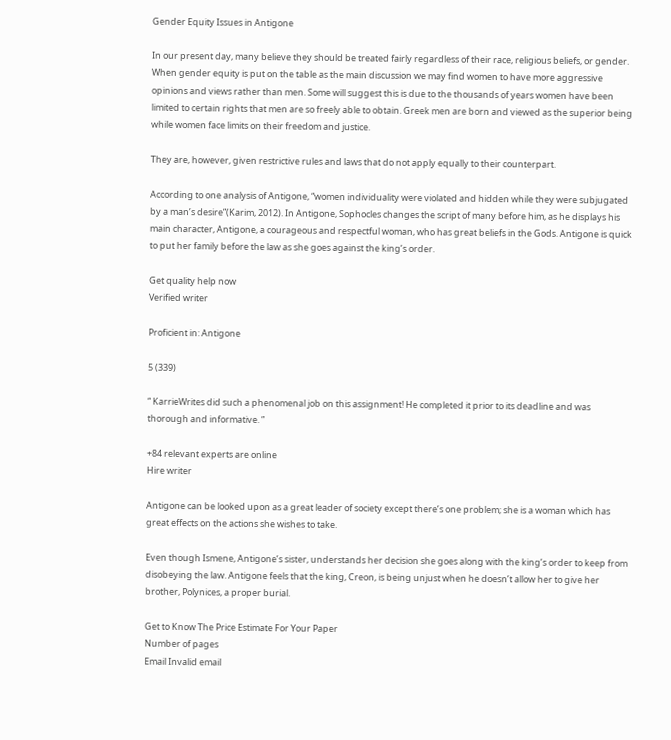Gender Equity Issues in Antigone

In our present day, many believe they should be treated fairly regardless of their race, religious beliefs, or gender. When gender equity is put on the table as the main discussion we may find women to have more aggressive opinions and views rather than men. Some will suggest this is due to the thousands of years women have been limited to certain rights that men are so freely able to obtain. Greek men are born and viewed as the superior being while women face limits on their freedom and justice.

They are, however, given restrictive rules and laws that do not apply equally to their counterpart.

According to one analysis of Antigone, “women individuality were violated and hidden while they were subjugated by a man’s desire”(Karim, 2012). In Antigone, Sophocles changes the script of many before him, as he displays his main character, Antigone, a courageous and respectful woman, who has great beliefs in the Gods. Antigone is quick to put her family before the law as she goes against the king’s order.

Get quality help now
Verified writer

Proficient in: Antigone

5 (339)

“ KarrieWrites did such a phenomenal job on this assignment! He completed it prior to its deadline and was thorough and informative. ”

+84 relevant experts are online
Hire writer

Antigone can be looked upon as a great leader of society except there’s one problem; she is a woman which has great effects on the actions she wishes to take.

Even though Ismene, Antigone’s sister, understands her decision she goes along with the king’s order to keep from disobeying the law. Antigone feels that the king, Creon, is being unjust when he doesn’t allow her to give her brother, Polynices, a proper burial.

Get to Know The Price Estimate For Your Paper
Number of pages
Email Invalid email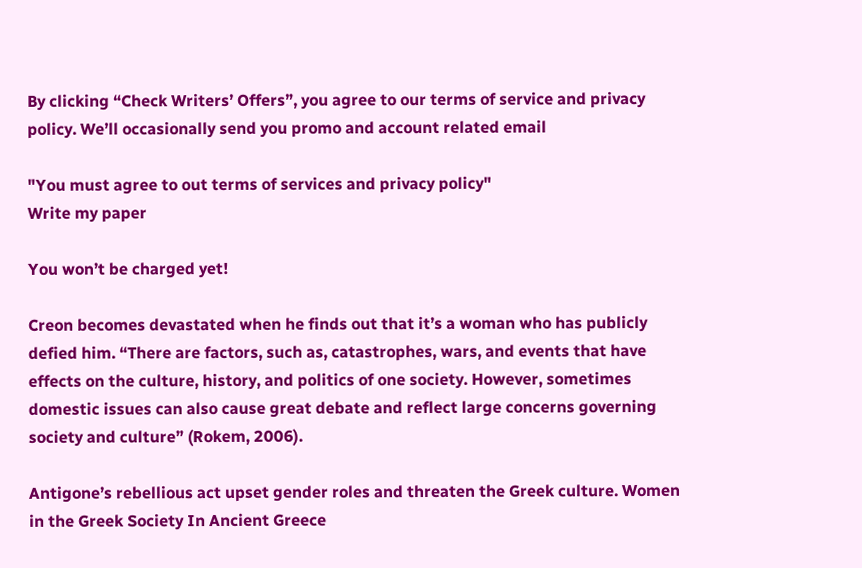By clicking “Check Writers’ Offers”, you agree to our terms of service and privacy policy. We’ll occasionally send you promo and account related email

"You must agree to out terms of services and privacy policy"
Write my paper

You won’t be charged yet!

Creon becomes devastated when he finds out that it’s a woman who has publicly defied him. “There are factors, such as, catastrophes, wars, and events that have effects on the culture, history, and politics of one society. However, sometimes domestic issues can also cause great debate and reflect large concerns governing society and culture” (Rokem, 2006).

Antigone’s rebellious act upset gender roles and threaten the Greek culture. Women in the Greek Society In Ancient Greece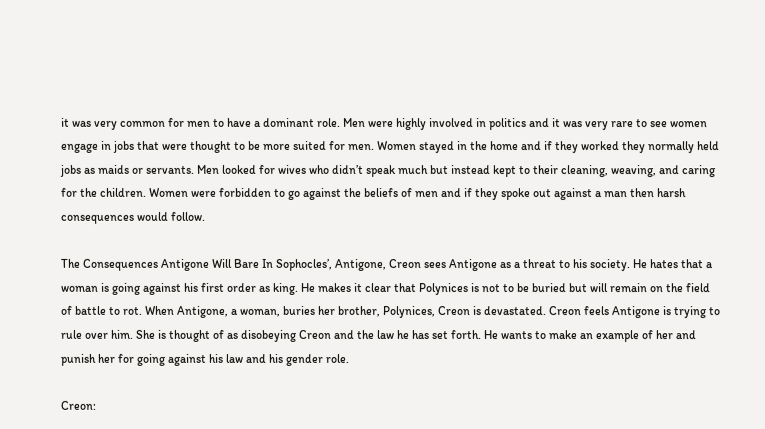it was very common for men to have a dominant role. Men were highly involved in politics and it was very rare to see women engage in jobs that were thought to be more suited for men. Women stayed in the home and if they worked they normally held jobs as maids or servants. Men looked for wives who didn’t speak much but instead kept to their cleaning, weaving, and caring for the children. Women were forbidden to go against the beliefs of men and if they spoke out against a man then harsh consequences would follow.

The Consequences Antigone Will Bare In Sophocles’, Antigone, Creon sees Antigone as a threat to his society. He hates that a woman is going against his first order as king. He makes it clear that Polynices is not to be buried but will remain on the field of battle to rot. When Antigone, a woman, buries her brother, Polynices, Creon is devastated. Creon feels Antigone is trying to rule over him. She is thought of as disobeying Creon and the law he has set forth. He wants to make an example of her and punish her for going against his law and his gender role.

Creon: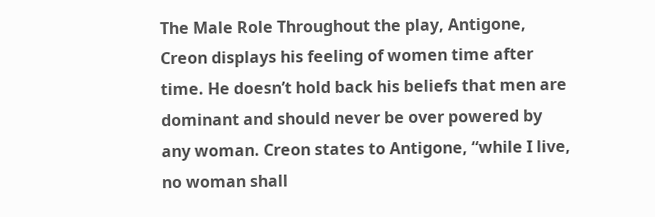The Male Role Throughout the play, Antigone, Creon displays his feeling of women time after time. He doesn’t hold back his beliefs that men are dominant and should never be over powered by any woman. Creon states to Antigone, “while I live, no woman shall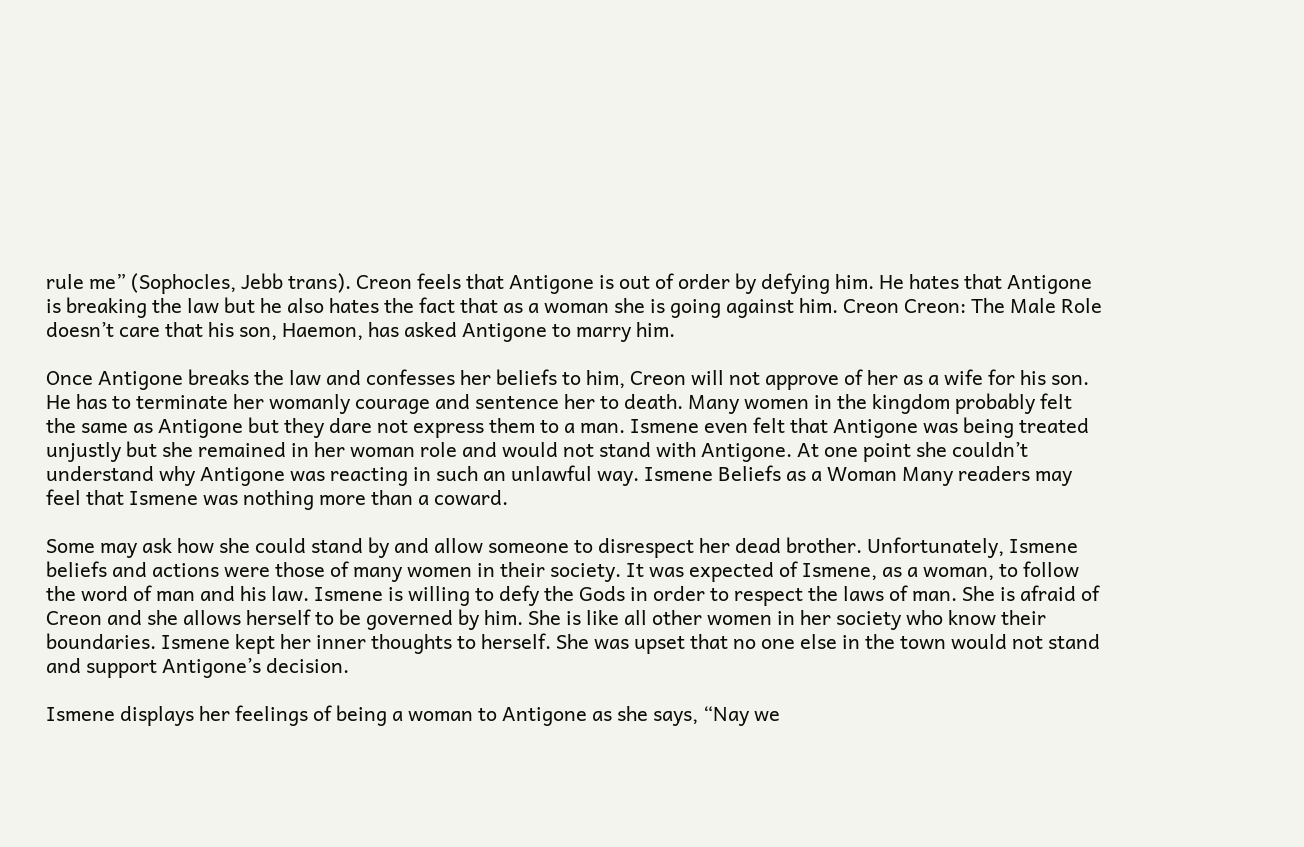rule me” (Sophocles, Jebb trans). Creon feels that Antigone is out of order by defying him. He hates that Antigone is breaking the law but he also hates the fact that as a woman she is going against him. Creon Creon: The Male Role doesn’t care that his son, Haemon, has asked Antigone to marry him.

Once Antigone breaks the law and confesses her beliefs to him, Creon will not approve of her as a wife for his son. He has to terminate her womanly courage and sentence her to death. Many women in the kingdom probably felt the same as Antigone but they dare not express them to a man. Ismene even felt that Antigone was being treated unjustly but she remained in her woman role and would not stand with Antigone. At one point she couldn’t understand why Antigone was reacting in such an unlawful way. Ismene Beliefs as a Woman Many readers may feel that Ismene was nothing more than a coward.

Some may ask how she could stand by and allow someone to disrespect her dead brother. Unfortunately, Ismene beliefs and actions were those of many women in their society. It was expected of Ismene, as a woman, to follow the word of man and his law. Ismene is willing to defy the Gods in order to respect the laws of man. She is afraid of Creon and she allows herself to be governed by him. She is like all other women in her society who know their boundaries. Ismene kept her inner thoughts to herself. She was upset that no one else in the town would not stand and support Antigone’s decision.

Ismene displays her feelings of being a woman to Antigone as she says, “Nay we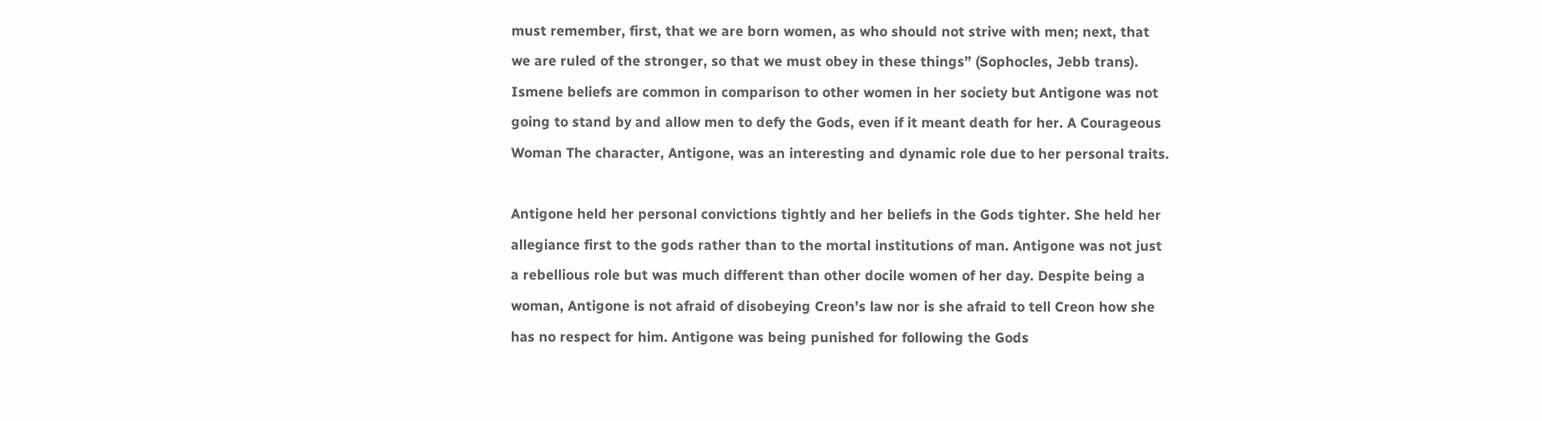must remember, first, that we are born women, as who should not strive with men; next, that we are ruled of the stronger, so that we must obey in these things” (Sophocles, Jebb trans). Ismene beliefs are common in comparison to other women in her society but Antigone was not going to stand by and allow men to defy the Gods, even if it meant death for her. A Courageous Woman The character, Antigone, was an interesting and dynamic role due to her personal traits.

Antigone held her personal convictions tightly and her beliefs in the Gods tighter. She held her allegiance first to the gods rather than to the mortal institutions of man. Antigone was not just a rebellious role but was much different than other docile women of her day. Despite being a woman, Antigone is not afraid of disobeying Creon’s law nor is she afraid to tell Creon how she has no respect for him. Antigone was being punished for following the Gods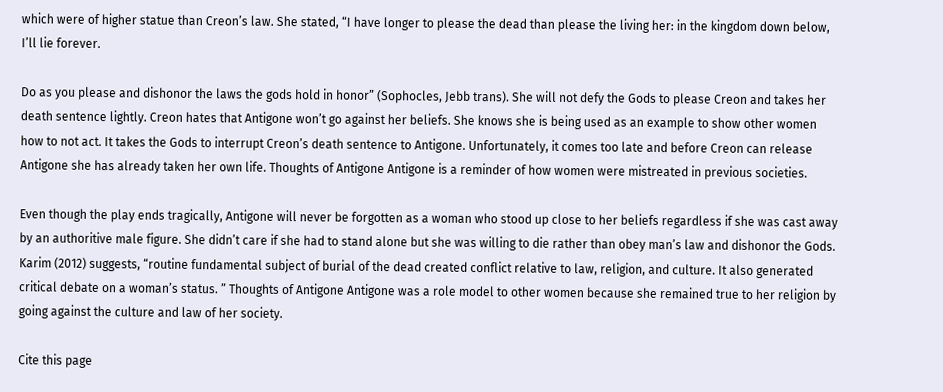which were of higher statue than Creon’s law. She stated, “I have longer to please the dead than please the living her: in the kingdom down below, I’ll lie forever.

Do as you please and dishonor the laws the gods hold in honor” (Sophocles, Jebb trans). She will not defy the Gods to please Creon and takes her death sentence lightly. Creon hates that Antigone won’t go against her beliefs. She knows she is being used as an example to show other women how to not act. It takes the Gods to interrupt Creon’s death sentence to Antigone. Unfortunately, it comes too late and before Creon can release Antigone she has already taken her own life. Thoughts of Antigone Antigone is a reminder of how women were mistreated in previous societies.

Even though the play ends tragically, Antigone will never be forgotten as a woman who stood up close to her beliefs regardless if she was cast away by an authoritive male figure. She didn’t care if she had to stand alone but she was willing to die rather than obey man’s law and dishonor the Gods. Karim (2012) suggests, “routine fundamental subject of burial of the dead created conflict relative to law, religion, and culture. It also generated critical debate on a woman’s status. ” Thoughts of Antigone Antigone was a role model to other women because she remained true to her religion by going against the culture and law of her society.

Cite this page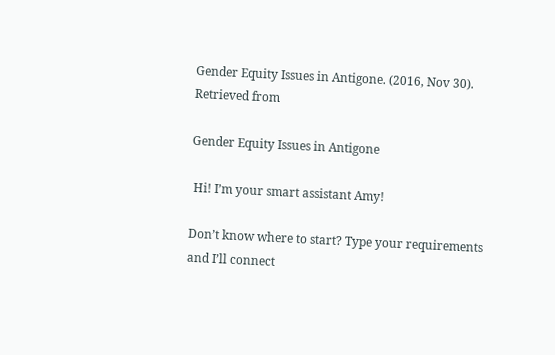Gender Equity Issues in Antigone. (2016, Nov 30). Retrieved from

Gender Equity Issues in Antigone

 Hi! I’m your smart assistant Amy!

Don’t know where to start? Type your requirements and I’ll connect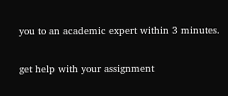you to an academic expert within 3 minutes.

get help with your assignment